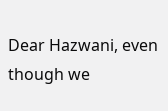Dear Hazwani, even though we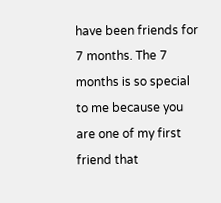have been friends for 7 months. The 7 months is so special to me because you are one of my first friend that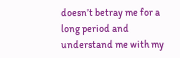doesn’t betray me for a long period and understand me with my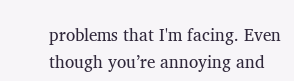problems that I'm facing. Even though you’re annoying and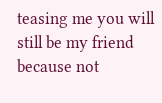teasing me you will still be my friend because not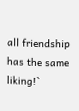all friendship has the same liking!`